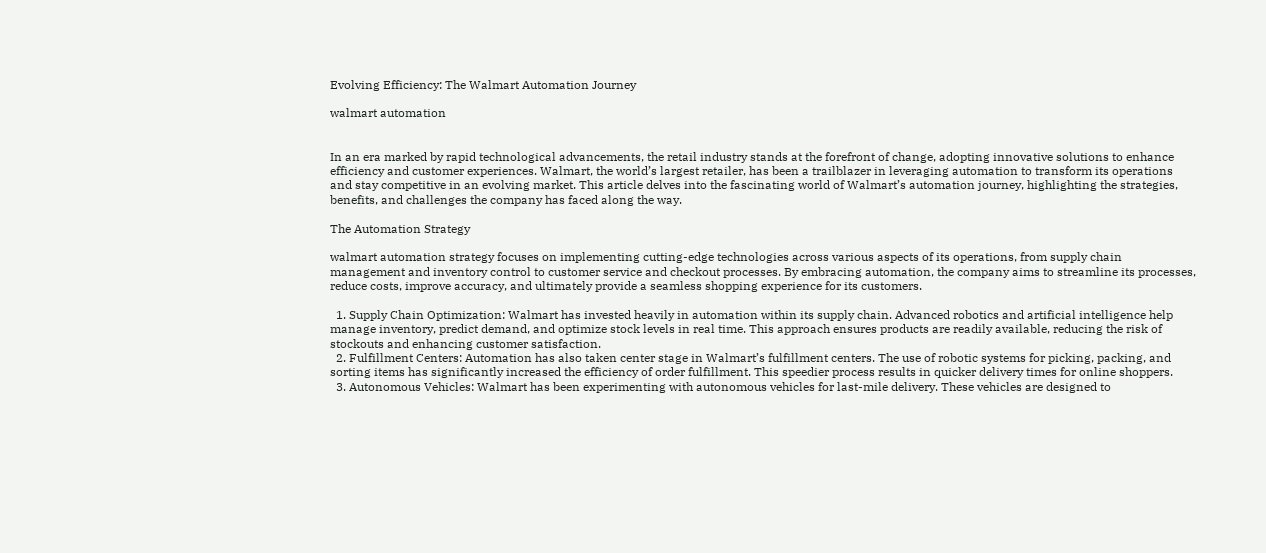Evolving Efficiency: The Walmart Automation Journey

walmart automation


In an era marked by rapid technological advancements, the retail industry stands at the forefront of change, adopting innovative solutions to enhance efficiency and customer experiences. Walmart, the world’s largest retailer, has been a trailblazer in leveraging automation to transform its operations and stay competitive in an evolving market. This article delves into the fascinating world of Walmart’s automation journey, highlighting the strategies, benefits, and challenges the company has faced along the way.

The Automation Strategy

walmart automation strategy focuses on implementing cutting-edge technologies across various aspects of its operations, from supply chain management and inventory control to customer service and checkout processes. By embracing automation, the company aims to streamline its processes, reduce costs, improve accuracy, and ultimately provide a seamless shopping experience for its customers.

  1. Supply Chain Optimization: Walmart has invested heavily in automation within its supply chain. Advanced robotics and artificial intelligence help manage inventory, predict demand, and optimize stock levels in real time. This approach ensures products are readily available, reducing the risk of stockouts and enhancing customer satisfaction.
  2. Fulfillment Centers: Automation has also taken center stage in Walmart’s fulfillment centers. The use of robotic systems for picking, packing, and sorting items has significantly increased the efficiency of order fulfillment. This speedier process results in quicker delivery times for online shoppers.
  3. Autonomous Vehicles: Walmart has been experimenting with autonomous vehicles for last-mile delivery. These vehicles are designed to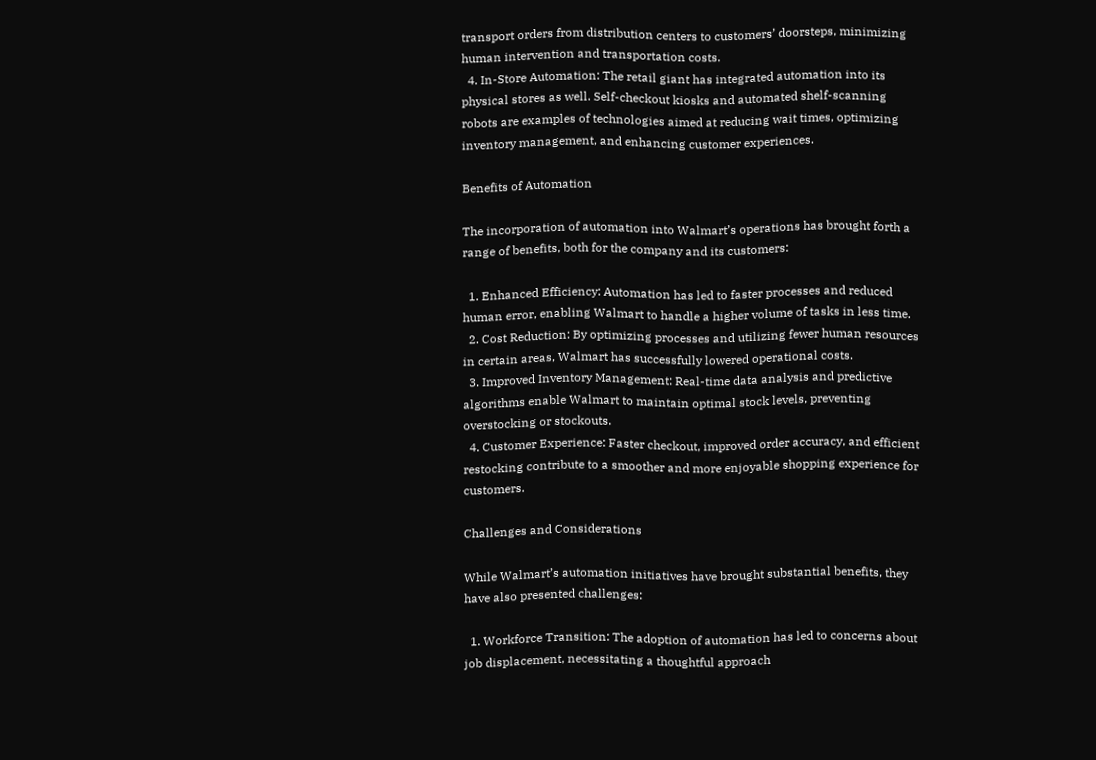transport orders from distribution centers to customers’ doorsteps, minimizing human intervention and transportation costs.
  4. In-Store Automation: The retail giant has integrated automation into its physical stores as well. Self-checkout kiosks and automated shelf-scanning robots are examples of technologies aimed at reducing wait times, optimizing inventory management, and enhancing customer experiences.

Benefits of Automation

The incorporation of automation into Walmart’s operations has brought forth a range of benefits, both for the company and its customers:

  1. Enhanced Efficiency: Automation has led to faster processes and reduced human error, enabling Walmart to handle a higher volume of tasks in less time.
  2. Cost Reduction: By optimizing processes and utilizing fewer human resources in certain areas, Walmart has successfully lowered operational costs.
  3. Improved Inventory Management: Real-time data analysis and predictive algorithms enable Walmart to maintain optimal stock levels, preventing overstocking or stockouts.
  4. Customer Experience: Faster checkout, improved order accuracy, and efficient restocking contribute to a smoother and more enjoyable shopping experience for customers.

Challenges and Considerations

While Walmart’s automation initiatives have brought substantial benefits, they have also presented challenges:

  1. Workforce Transition: The adoption of automation has led to concerns about job displacement, necessitating a thoughtful approach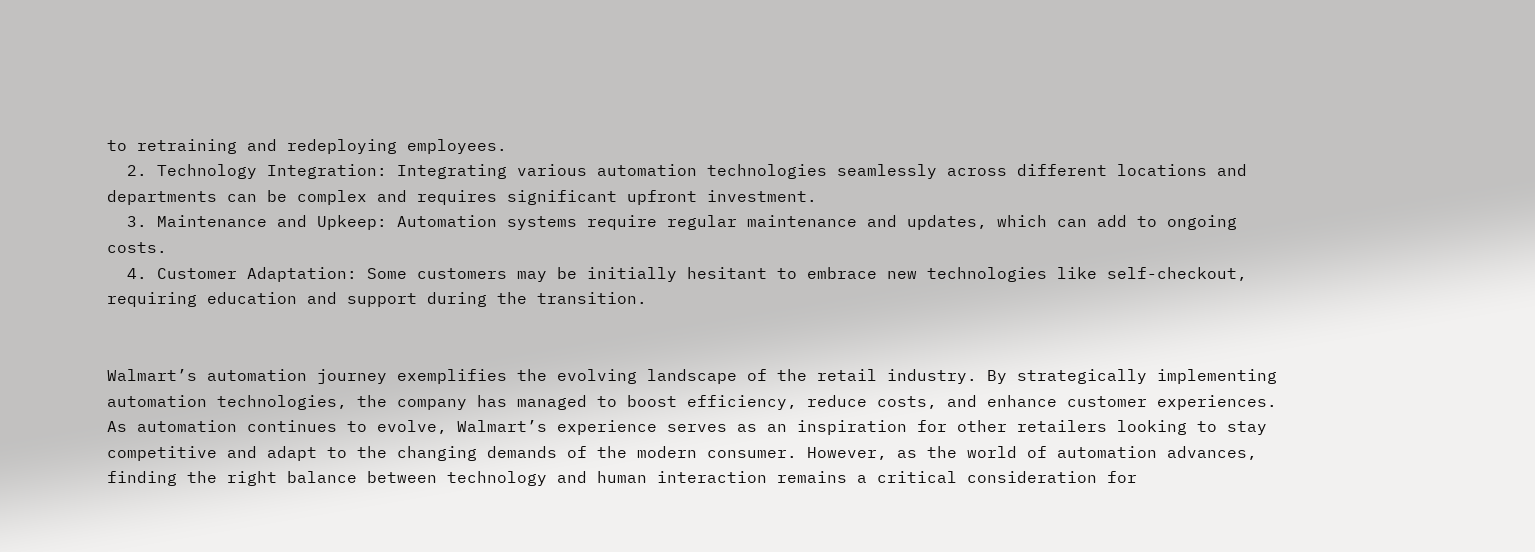to retraining and redeploying employees.
  2. Technology Integration: Integrating various automation technologies seamlessly across different locations and departments can be complex and requires significant upfront investment.
  3. Maintenance and Upkeep: Automation systems require regular maintenance and updates, which can add to ongoing costs.
  4. Customer Adaptation: Some customers may be initially hesitant to embrace new technologies like self-checkout, requiring education and support during the transition.


Walmart’s automation journey exemplifies the evolving landscape of the retail industry. By strategically implementing automation technologies, the company has managed to boost efficiency, reduce costs, and enhance customer experiences. As automation continues to evolve, Walmart’s experience serves as an inspiration for other retailers looking to stay competitive and adapt to the changing demands of the modern consumer. However, as the world of automation advances, finding the right balance between technology and human interaction remains a critical consideration for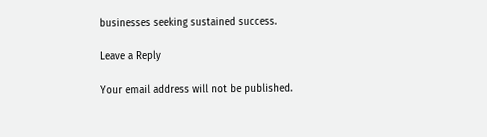businesses seeking sustained success.

Leave a Reply

Your email address will not be published.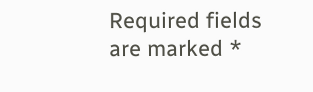Required fields are marked *